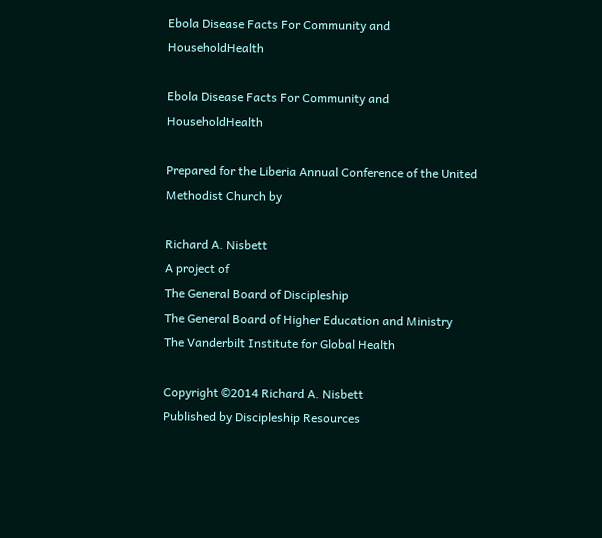Ebola Disease Facts For Community and HouseholdHealth

Ebola Disease Facts For Community and HouseholdHealth

Prepared for the Liberia Annual Conference of the United Methodist Church by

Richard A. Nisbett
A project of
The General Board of Discipleship
The General Board of Higher Education and Ministry
The Vanderbilt Institute for Global Health

Copyright ©2014 Richard A. Nisbett
Published by Discipleship Resources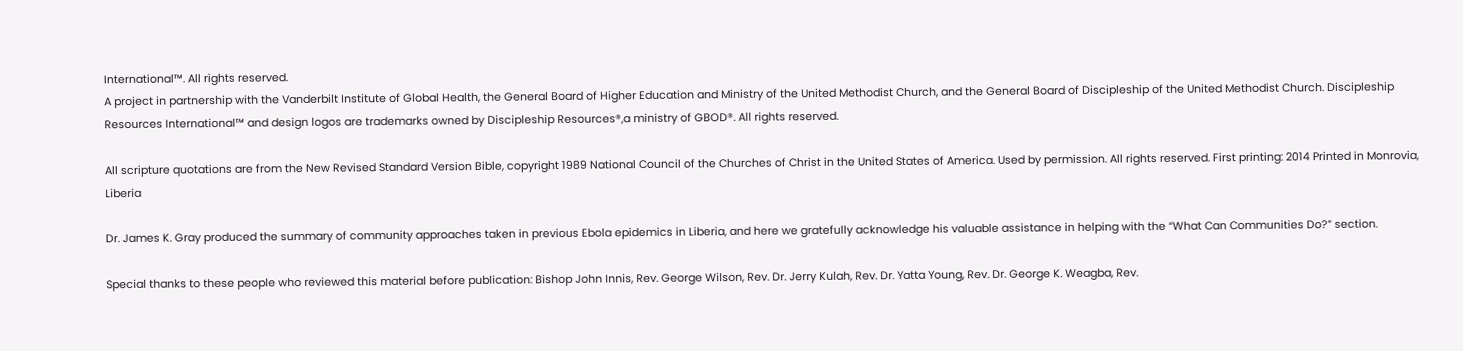International™. All rights reserved.
A project in partnership with the Vanderbilt Institute of Global Health, the General Board of Higher Education and Ministry of the United Methodist Church, and the General Board of Discipleship of the United Methodist Church. Discipleship Resources International™ and design logos are trademarks owned by Discipleship Resources®,a ministry of GBOD®. All rights reserved.

All scripture quotations are from the New Revised Standard Version Bible, copyright 1989 National Council of the Churches of Christ in the United States of America. Used by permission. All rights reserved. First printing: 2014 Printed in Monrovia, Liberia

Dr. James K. Gray produced the summary of community approaches taken in previous Ebola epidemics in Liberia, and here we gratefully acknowledge his valuable assistance in helping with the “What Can Communities Do?” section.

Special thanks to these people who reviewed this material before publication: Bishop John Innis, Rev. George Wilson, Rev. Dr. Jerry Kulah, Rev. Dr. Yatta Young, Rev. Dr. George K. Weagba, Rev.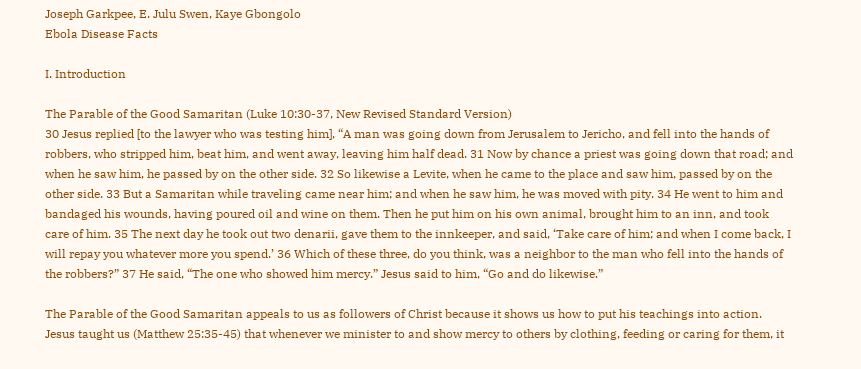Joseph Garkpee, E. Julu Swen, Kaye Gbongolo
Ebola Disease Facts

I. Introduction

The Parable of the Good Samaritan (Luke 10:30-37, New Revised Standard Version)
30 Jesus replied [to the lawyer who was testing him], “A man was going down from Jerusalem to Jericho, and fell into the hands of robbers, who stripped him, beat him, and went away, leaving him half dead. 31 Now by chance a priest was going down that road; and when he saw him, he passed by on the other side. 32 So likewise a Levite, when he came to the place and saw him, passed by on the other side. 33 But a Samaritan while traveling came near him; and when he saw him, he was moved with pity. 34 He went to him and bandaged his wounds, having poured oil and wine on them. Then he put him on his own animal, brought him to an inn, and took care of him. 35 The next day he took out two denarii, gave them to the innkeeper, and said, ‘Take care of him; and when I come back, I will repay you whatever more you spend.’ 36 Which of these three, do you think, was a neighbor to the man who fell into the hands of the robbers?” 37 He said, “The one who showed him mercy.” Jesus said to him, “Go and do likewise.”

The Parable of the Good Samaritan appeals to us as followers of Christ because it shows us how to put his teachings into action. Jesus taught us (Matthew 25:35-45) that whenever we minister to and show mercy to others by clothing, feeding or caring for them, it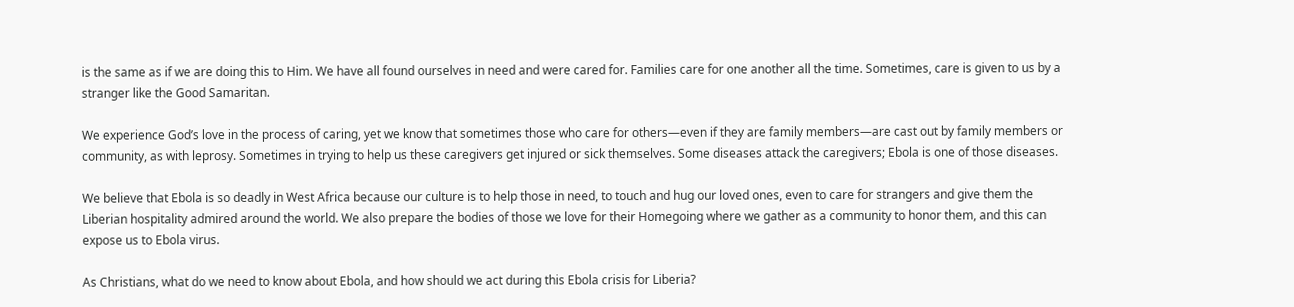is the same as if we are doing this to Him. We have all found ourselves in need and were cared for. Families care for one another all the time. Sometimes, care is given to us by a stranger like the Good Samaritan.

We experience God’s love in the process of caring, yet we know that sometimes those who care for others—even if they are family members—are cast out by family members or community, as with leprosy. Sometimes in trying to help us these caregivers get injured or sick themselves. Some diseases attack the caregivers; Ebola is one of those diseases.

We believe that Ebola is so deadly in West Africa because our culture is to help those in need, to touch and hug our loved ones, even to care for strangers and give them the Liberian hospitality admired around the world. We also prepare the bodies of those we love for their Homegoing where we gather as a community to honor them, and this can expose us to Ebola virus.

As Christians, what do we need to know about Ebola, and how should we act during this Ebola crisis for Liberia?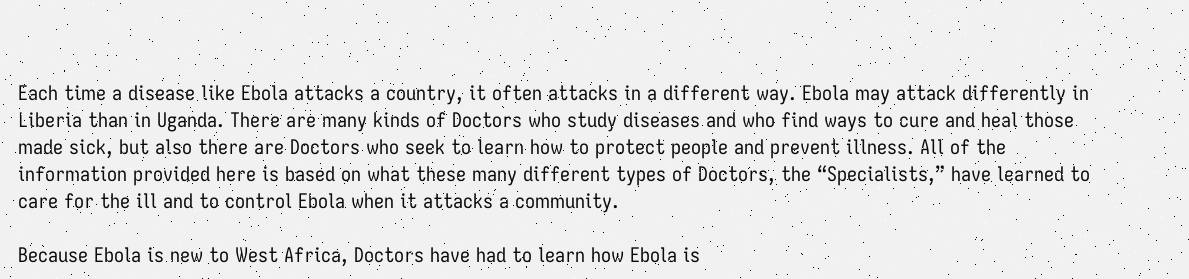Each time a disease like Ebola attacks a country, it often attacks in a different way. Ebola may attack differently in Liberia than in Uganda. There are many kinds of Doctors who study diseases and who find ways to cure and heal those made sick, but also there are Doctors who seek to learn how to protect people and prevent illness. All of the information provided here is based on what these many different types of Doctors, the “Specialists,” have learned to care for the ill and to control Ebola when it attacks a community.

Because Ebola is new to West Africa, Doctors have had to learn how Ebola is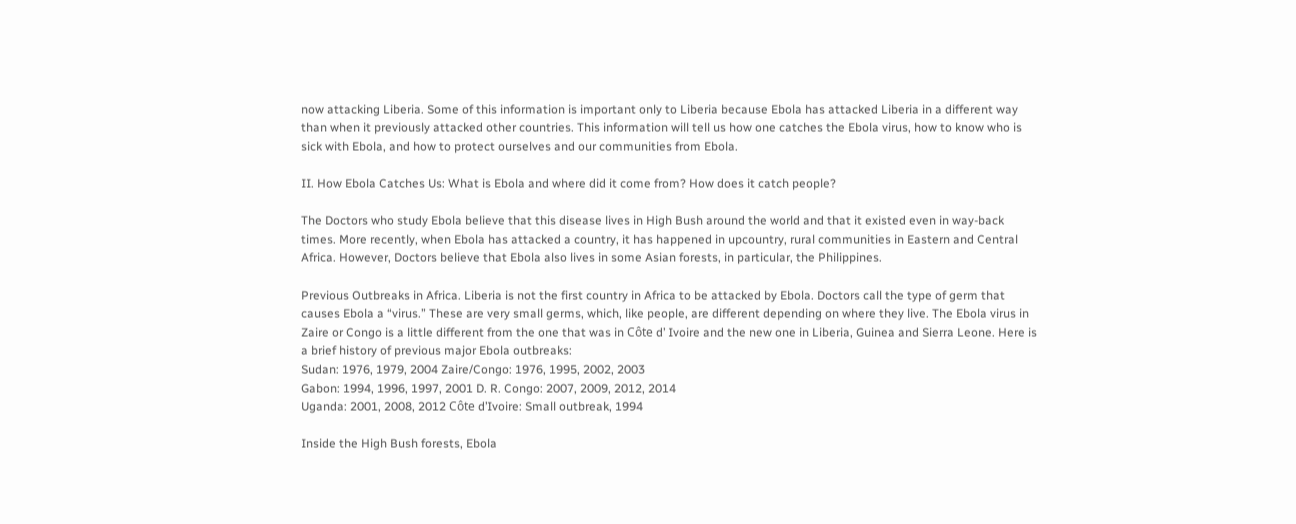now attacking Liberia. Some of this information is important only to Liberia because Ebola has attacked Liberia in a different way than when it previously attacked other countries. This information will tell us how one catches the Ebola virus, how to know who is sick with Ebola, and how to protect ourselves and our communities from Ebola.

II. How Ebola Catches Us: What is Ebola and where did it come from? How does it catch people?

The Doctors who study Ebola believe that this disease lives in High Bush around the world and that it existed even in way-back times. More recently, when Ebola has attacked a country, it has happened in upcountry, rural communities in Eastern and Central Africa. However, Doctors believe that Ebola also lives in some Asian forests, in particular, the Philippines.

Previous Outbreaks in Africa. Liberia is not the first country in Africa to be attacked by Ebola. Doctors call the type of germ that causes Ebola a “virus.” These are very small germs, which, like people, are different depending on where they live. The Ebola virus in Zaire or Congo is a little different from the one that was in Côte d’ Ivoire and the new one in Liberia, Guinea and Sierra Leone. Here is a brief history of previous major Ebola outbreaks:
Sudan: 1976, 1979, 2004 Zaire/Congo: 1976, 1995, 2002, 2003
Gabon: 1994, 1996, 1997, 2001 D. R. Congo: 2007, 2009, 2012, 2014
Uganda: 2001, 2008, 2012 Côte d’Ivoire: Small outbreak, 1994

Inside the High Bush forests, Ebola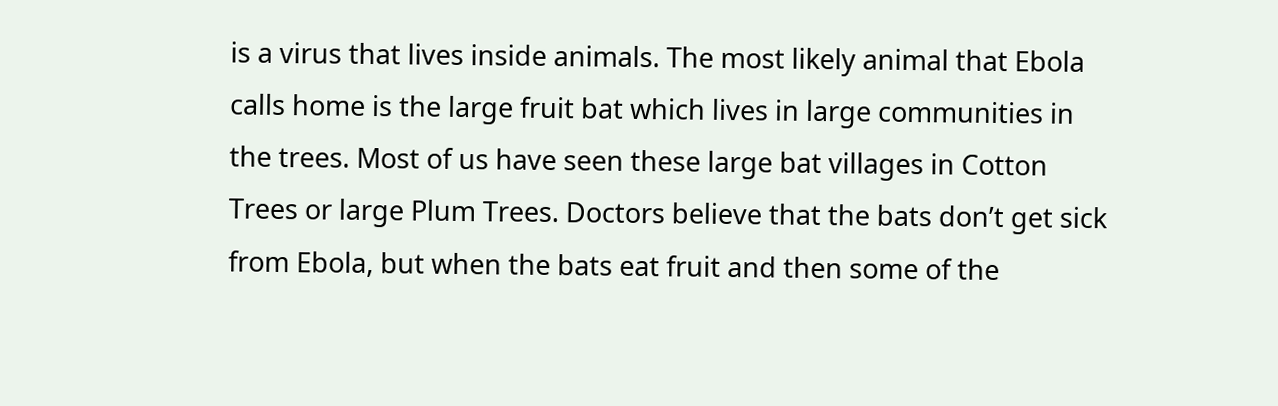is a virus that lives inside animals. The most likely animal that Ebola calls home is the large fruit bat which lives in large communities in the trees. Most of us have seen these large bat villages in Cotton Trees or large Plum Trees. Doctors believe that the bats don’t get sick from Ebola, but when the bats eat fruit and then some of the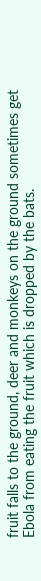fruit falls to the ground, deer and monkeys on the ground sometimes get Ebola from eating the fruit which is dropped by the bats.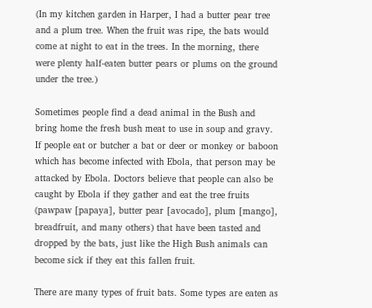(In my kitchen garden in Harper, I had a butter pear tree and a plum tree. When the fruit was ripe, the bats would come at night to eat in the trees. In the morning, there were plenty half-eaten butter pears or plums on the ground under the tree.)

Sometimes people find a dead animal in the Bush and bring home the fresh bush meat to use in soup and gravy. If people eat or butcher a bat or deer or monkey or baboon which has become infected with Ebola, that person may be attacked by Ebola. Doctors believe that people can also be caught by Ebola if they gather and eat the tree fruits (pawpaw [papaya], butter pear [avocado], plum [mango], breadfruit, and many others) that have been tasted and dropped by the bats, just like the High Bush animals can become sick if they eat this fallen fruit.

There are many types of fruit bats. Some types are eaten as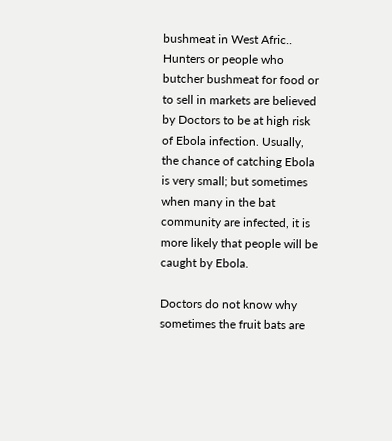bushmeat in West Afric.. Hunters or people who butcher bushmeat for food or to sell in markets are believed by Doctors to be at high risk of Ebola infection. Usually, the chance of catching Ebola is very small; but sometimes when many in the bat community are infected, it is more likely that people will be caught by Ebola.

Doctors do not know why sometimes the fruit bats are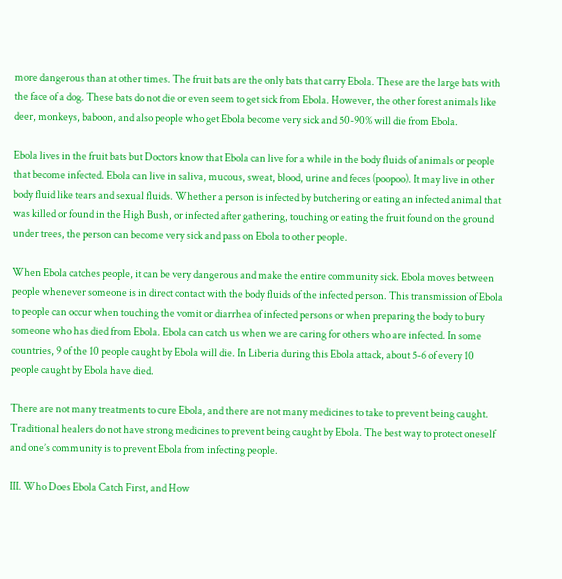more dangerous than at other times. The fruit bats are the only bats that carry Ebola. These are the large bats with the face of a dog. These bats do not die or even seem to get sick from Ebola. However, the other forest animals like deer, monkeys, baboon, and also people who get Ebola become very sick and 50-90% will die from Ebola.

Ebola lives in the fruit bats but Doctors know that Ebola can live for a while in the body fluids of animals or people that become infected. Ebola can live in saliva, mucous, sweat, blood, urine and feces (poopoo). It may live in other body fluid like tears and sexual fluids. Whether a person is infected by butchering or eating an infected animal that was killed or found in the High Bush, or infected after gathering, touching or eating the fruit found on the ground under trees, the person can become very sick and pass on Ebola to other people.

When Ebola catches people, it can be very dangerous and make the entire community sick. Ebola moves between people whenever someone is in direct contact with the body fluids of the infected person. This transmission of Ebola to people can occur when touching the vomit or diarrhea of infected persons or when preparing the body to bury someone who has died from Ebola. Ebola can catch us when we are caring for others who are infected. In some countries, 9 of the 10 people caught by Ebola will die. In Liberia during this Ebola attack, about 5-6 of every 10 people caught by Ebola have died.

There are not many treatments to cure Ebola, and there are not many medicines to take to prevent being caught. Traditional healers do not have strong medicines to prevent being caught by Ebola. The best way to protect oneself and one’s community is to prevent Ebola from infecting people.

III. Who Does Ebola Catch First, and How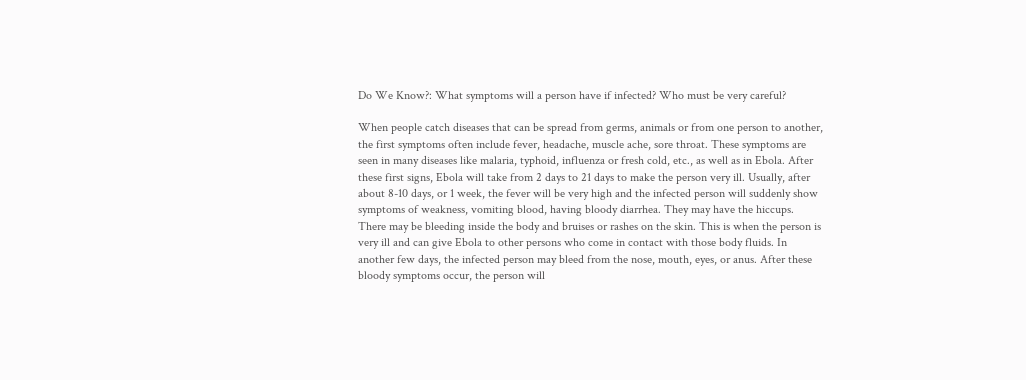Do We Know?: What symptoms will a person have if infected? Who must be very careful?

When people catch diseases that can be spread from germs, animals or from one person to another, the first symptoms often include fever, headache, muscle ache, sore throat. These symptoms are seen in many diseases like malaria, typhoid, influenza or fresh cold, etc., as well as in Ebola. After these first signs, Ebola will take from 2 days to 21 days to make the person very ill. Usually, after about 8-10 days, or 1 week, the fever will be very high and the infected person will suddenly show symptoms of weakness, vomiting blood, having bloody diarrhea. They may have the hiccups. There may be bleeding inside the body and bruises or rashes on the skin. This is when the person is very ill and can give Ebola to other persons who come in contact with those body fluids. In another few days, the infected person may bleed from the nose, mouth, eyes, or anus. After these bloody symptoms occur, the person will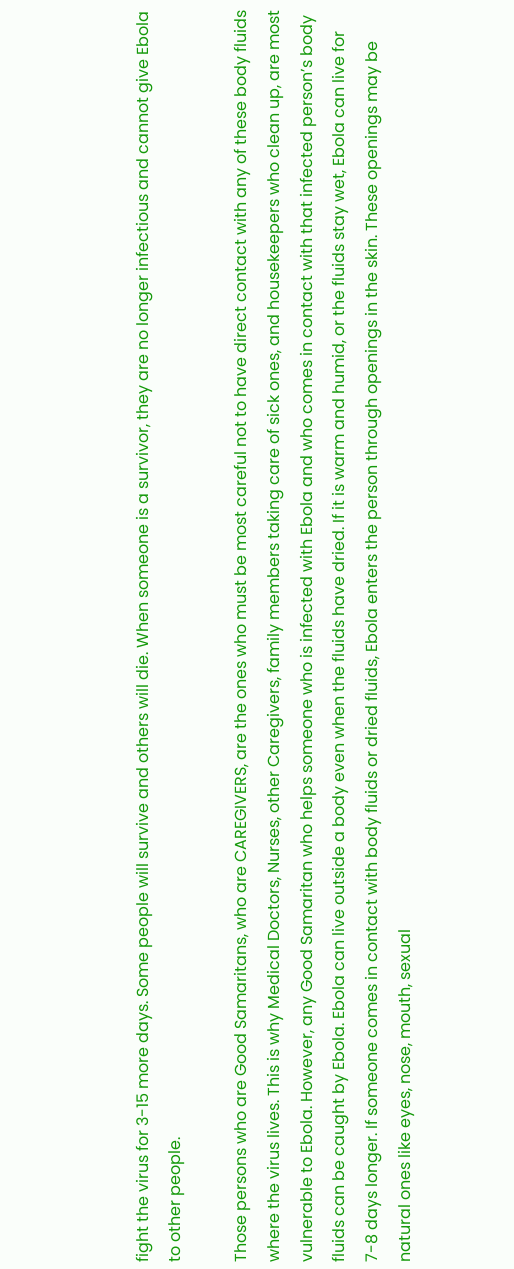fight the virus for 3-15 more days. Some people will survive and others will die. When someone is a survivor, they are no longer infectious and cannot give Ebola to other people.

Those persons who are Good Samaritans, who are CAREGIVERS, are the ones who must be most careful not to have direct contact with any of these body fluids where the virus lives. This is why Medical Doctors, Nurses, other Caregivers, family members taking care of sick ones, and housekeepers who clean up, are most vulnerable to Ebola. However, any Good Samaritan who helps someone who is infected with Ebola and who comes in contact with that infected person’s body fluids can be caught by Ebola. Ebola can live outside a body even when the fluids have dried. If it is warm and humid, or the fluids stay wet, Ebola can live for 7-8 days longer. If someone comes in contact with body fluids or dried fluids, Ebola enters the person through openings in the skin. These openings may be natural ones like eyes, nose, mouth, sexual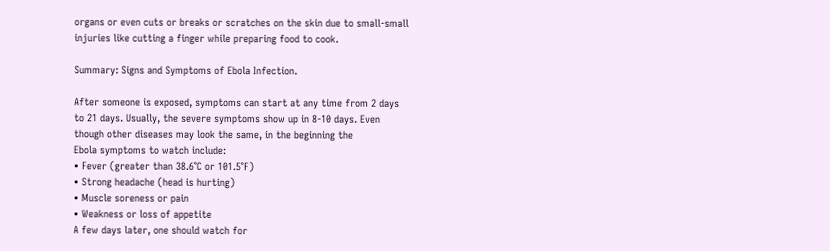organs or even cuts or breaks or scratches on the skin due to small-small injuries like cutting a finger while preparing food to cook.

Summary: Signs and Symptoms of Ebola Infection.

After someone is exposed, symptoms can start at any time from 2 days to 21 days. Usually, the severe symptoms show up in 8-10 days. Even though other diseases may look the same, in the beginning the
Ebola symptoms to watch include:
• Fever (greater than 38.6°C or 101.5°F)
• Strong headache (head is hurting)
• Muscle soreness or pain
• Weakness or loss of appetite
A few days later, one should watch for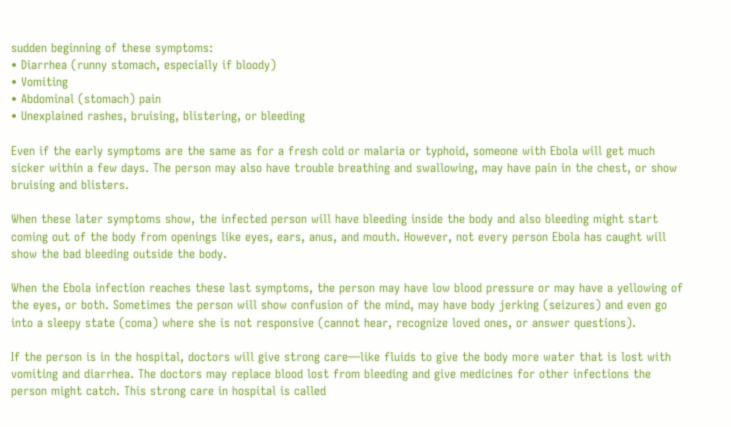sudden beginning of these symptoms:
• Diarrhea (runny stomach, especially if bloody)
• Vomiting
• Abdominal (stomach) pain
• Unexplained rashes, bruising, blistering, or bleeding

Even if the early symptoms are the same as for a fresh cold or malaria or typhoid, someone with Ebola will get much sicker within a few days. The person may also have trouble breathing and swallowing, may have pain in the chest, or show bruising and blisters.

When these later symptoms show, the infected person will have bleeding inside the body and also bleeding might start coming out of the body from openings like eyes, ears, anus, and mouth. However, not every person Ebola has caught will show the bad bleeding outside the body.

When the Ebola infection reaches these last symptoms, the person may have low blood pressure or may have a yellowing of the eyes, or both. Sometimes the person will show confusion of the mind, may have body jerking (seizures) and even go into a sleepy state (coma) where she is not responsive (cannot hear, recognize loved ones, or answer questions).

If the person is in the hospital, doctors will give strong care—like fluids to give the body more water that is lost with vomiting and diarrhea. The doctors may replace blood lost from bleeding and give medicines for other infections the person might catch. This strong care in hospital is called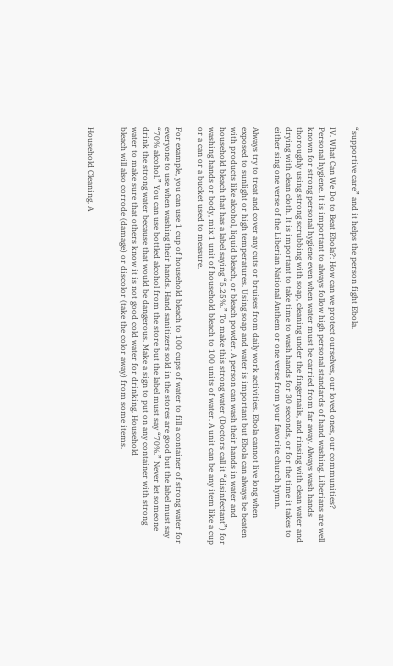“supportive care” and it helps the person fight Ebola.

IV. What Can We Do to Beat Ebola?: How can we protect ourselves, our loved ones, our communities?
Personal hygiene. It is important to always follow high personal standards of hand washing. Liberians are well known for strong personal hygiene even when water must be carried from far away. Always wash hands thoroughly using strong scrubbing with soap, cleaning under the fingernails, and rinsing with clean water and drying with clean cloth. It is important to take time to wash hands for 30 seconds, or for the time it takes to either sing one verse of the Liberian National Anthem or one verse from your favorite church hymn.

Always try to treat and cover any cuts or bruises from daily work activities. Ebola cannot live long when exposed to sunlight or high temperatures. Using soap and water is important but Ebola can always be beaten with products like alcohol, liquid bleach, or bleach powder. A person can wash their hands in water and household bleach that has a label saying “5.25%.” To make this strong water (Doctors call it “disinfectant”) for washing hands or body, mix 1 unit of household bleach to 100 units of water. A unit can be any item like a cup or a can or a bucket used to measure.

For example, you can use 1 cup of household bleach to 100 cups of water to fill a container of strong water for everyone to use when washing their hands. Hand sanitizers sold in the stores are good but the label must say “70% alcohol.” You can use bottled alcohol from the store but the label must say “70%.” Never let someone drink the strong water because that would be dangerous. Make a sign to put on any container with strong water to make sure that others know it is not good cold water for drinking. Household
bleach will also corrode (damage) or discolor (take the color away) from some items.


Household Cleaning. A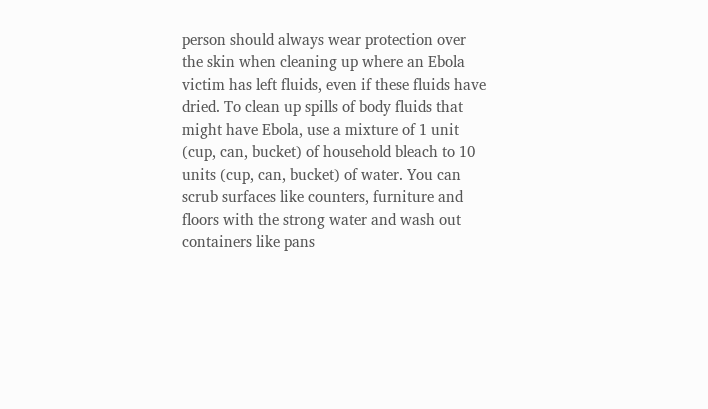person should always wear protection over the skin when cleaning up where an Ebola victim has left fluids, even if these fluids have dried. To clean up spills of body fluids that might have Ebola, use a mixture of 1 unit (cup, can, bucket) of household bleach to 10 units (cup, can, bucket) of water. You can scrub surfaces like counters, furniture and floors with the strong water and wash out containers like pans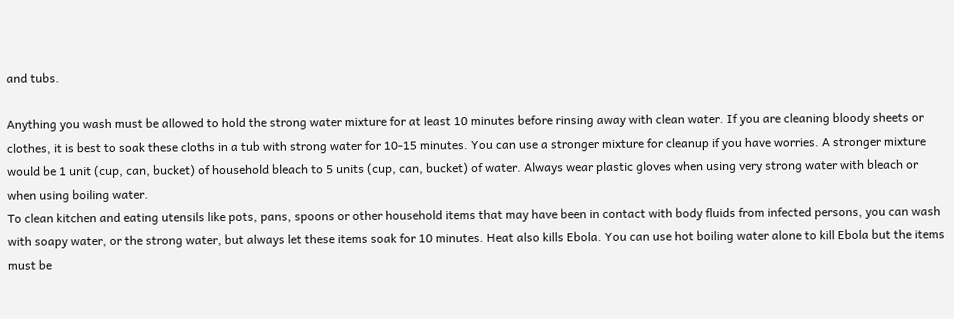and tubs.

Anything you wash must be allowed to hold the strong water mixture for at least 10 minutes before rinsing away with clean water. If you are cleaning bloody sheets or clothes, it is best to soak these cloths in a tub with strong water for 10-15 minutes. You can use a stronger mixture for cleanup if you have worries. A stronger mixture would be 1 unit (cup, can, bucket) of household bleach to 5 units (cup, can, bucket) of water. Always wear plastic gloves when using very strong water with bleach or when using boiling water.
To clean kitchen and eating utensils like pots, pans, spoons or other household items that may have been in contact with body fluids from infected persons, you can wash with soapy water, or the strong water, but always let these items soak for 10 minutes. Heat also kills Ebola. You can use hot boiling water alone to kill Ebola but the items must be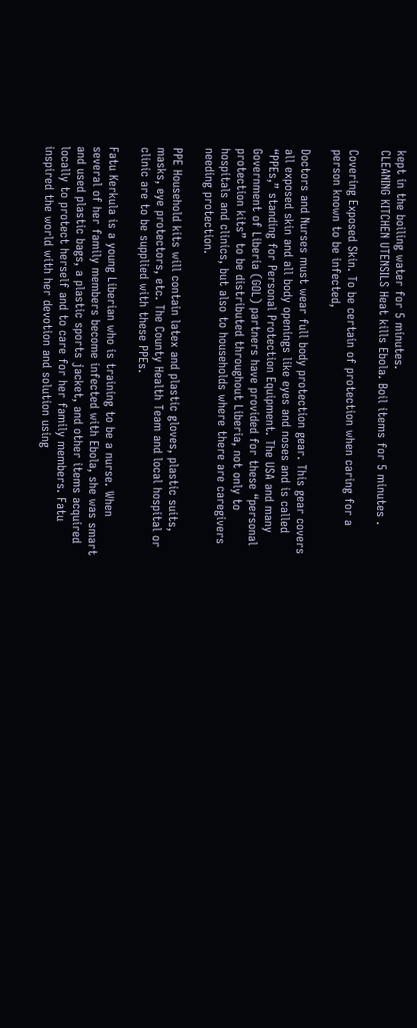kept in the boiling water for 5 minutes.
CLEANING KITCHEN UTENSILS Heat kills Ebola. Boil items for 5 minutes .

Covering Exposed Skin. To be certain of protection when caring for a person known to be infected,

Doctors and Nurses must wear full body protection gear. This gear covers all exposed skin and all body openings like eyes and noses and is called “PPEs,” standing for Personal Protection Equipment. The USA and many Government of Liberia (GOL) partners have provided for these “personal protection kits” to be distributed throughout Liberia, not only to hospitals and clinics, but also to households where there are caregivers needing protection.

PPE Household kits will contain latex and plastic gloves, plastic suits, masks, eye protectors, etc. The County Health Team and local hospital or clinic are to be supplied with these PPEs.

Fatu Kerkula is a young Liberian who is training to be a nurse. When several of her family members become infected with Ebola, she was smart and used plastic bags, a plastic sports jacket, and other items acquired locally to protect herself and to care for her family members. Fatu inspired the world with her devotion and solution using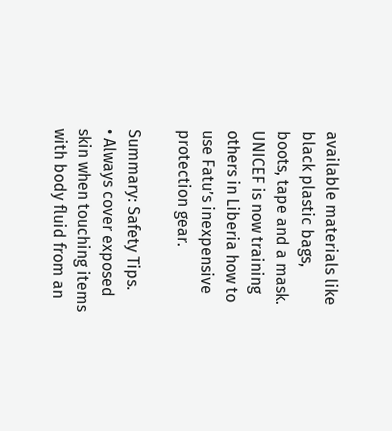available materials like black plastic bags, boots, tape and a mask. UNICEF is now training others in Liberia how to use Fatu’s inexpensive protection gear.

Summary: Safety Tips.
• Always cover exposed skin when touching items with body fluid from an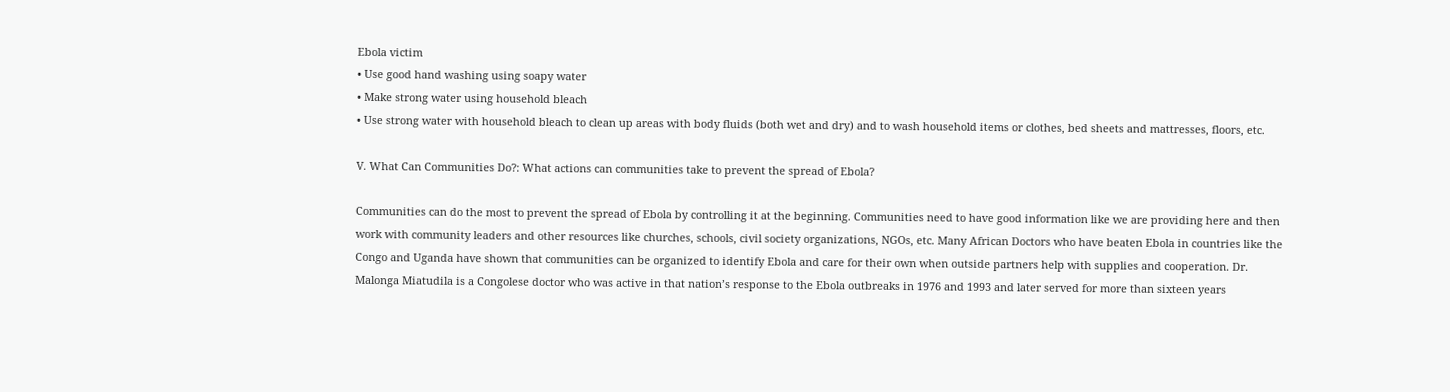Ebola victim
• Use good hand washing using soapy water
• Make strong water using household bleach
• Use strong water with household bleach to clean up areas with body fluids (both wet and dry) and to wash household items or clothes, bed sheets and mattresses, floors, etc.

V. What Can Communities Do?: What actions can communities take to prevent the spread of Ebola?

Communities can do the most to prevent the spread of Ebola by controlling it at the beginning. Communities need to have good information like we are providing here and then work with community leaders and other resources like churches, schools, civil society organizations, NGOs, etc. Many African Doctors who have beaten Ebola in countries like the Congo and Uganda have shown that communities can be organized to identify Ebola and care for their own when outside partners help with supplies and cooperation. Dr. Malonga Miatudila is a Congolese doctor who was active in that nation’s response to the Ebola outbreaks in 1976 and 1993 and later served for more than sixteen years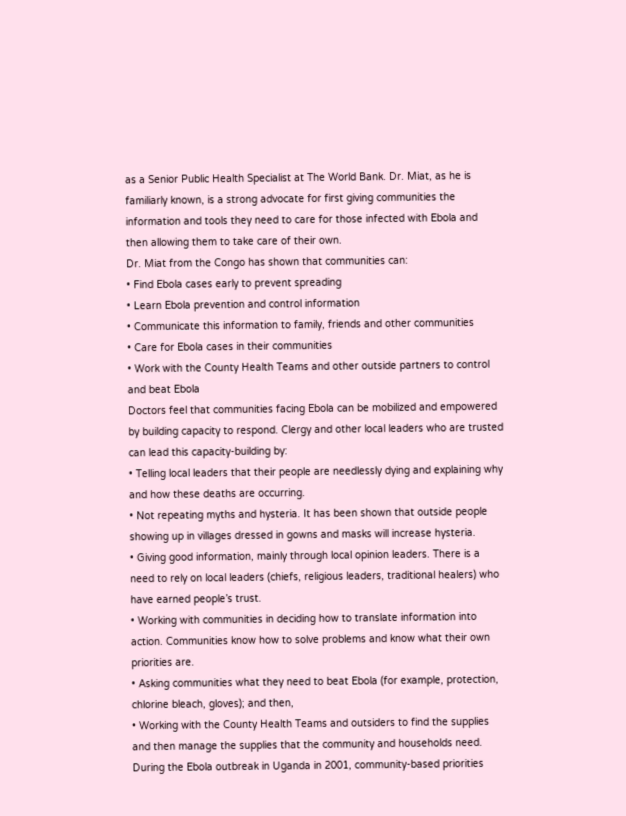as a Senior Public Health Specialist at The World Bank. Dr. Miat, as he is familiarly known, is a strong advocate for first giving communities the information and tools they need to care for those infected with Ebola and then allowing them to take care of their own.
Dr. Miat from the Congo has shown that communities can:
• Find Ebola cases early to prevent spreading
• Learn Ebola prevention and control information
• Communicate this information to family, friends and other communities
• Care for Ebola cases in their communities
• Work with the County Health Teams and other outside partners to control and beat Ebola
Doctors feel that communities facing Ebola can be mobilized and empowered by building capacity to respond. Clergy and other local leaders who are trusted can lead this capacity-building by:
• Telling local leaders that their people are needlessly dying and explaining why and how these deaths are occurring.
• Not repeating myths and hysteria. It has been shown that outside people showing up in villages dressed in gowns and masks will increase hysteria.
• Giving good information, mainly through local opinion leaders. There is a need to rely on local leaders (chiefs, religious leaders, traditional healers) who have earned people’s trust.
• Working with communities in deciding how to translate information into action. Communities know how to solve problems and know what their own priorities are.
• Asking communities what they need to beat Ebola (for example, protection, chlorine bleach, gloves); and then,
• Working with the County Health Teams and outsiders to find the supplies and then manage the supplies that the community and households need. During the Ebola outbreak in Uganda in 2001, community-based priorities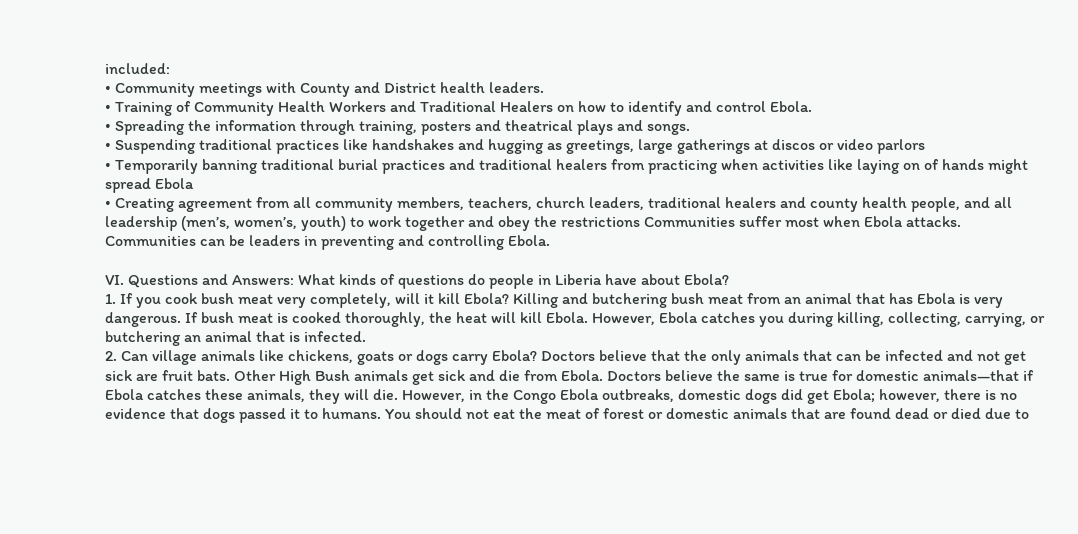included:
• Community meetings with County and District health leaders.
• Training of Community Health Workers and Traditional Healers on how to identify and control Ebola.
• Spreading the information through training, posters and theatrical plays and songs.
• Suspending traditional practices like handshakes and hugging as greetings, large gatherings at discos or video parlors
• Temporarily banning traditional burial practices and traditional healers from practicing when activities like laying on of hands might spread Ebola
• Creating agreement from all community members, teachers, church leaders, traditional healers and county health people, and all leadership (men’s, women’s, youth) to work together and obey the restrictions Communities suffer most when Ebola attacks. Communities can be leaders in preventing and controlling Ebola.

VI. Questions and Answers: What kinds of questions do people in Liberia have about Ebola?
1. If you cook bush meat very completely, will it kill Ebola? Killing and butchering bush meat from an animal that has Ebola is very dangerous. If bush meat is cooked thoroughly, the heat will kill Ebola. However, Ebola catches you during killing, collecting, carrying, or butchering an animal that is infected.
2. Can village animals like chickens, goats or dogs carry Ebola? Doctors believe that the only animals that can be infected and not get sick are fruit bats. Other High Bush animals get sick and die from Ebola. Doctors believe the same is true for domestic animals—that if Ebola catches these animals, they will die. However, in the Congo Ebola outbreaks, domestic dogs did get Ebola; however, there is no evidence that dogs passed it to humans. You should not eat the meat of forest or domestic animals that are found dead or died due to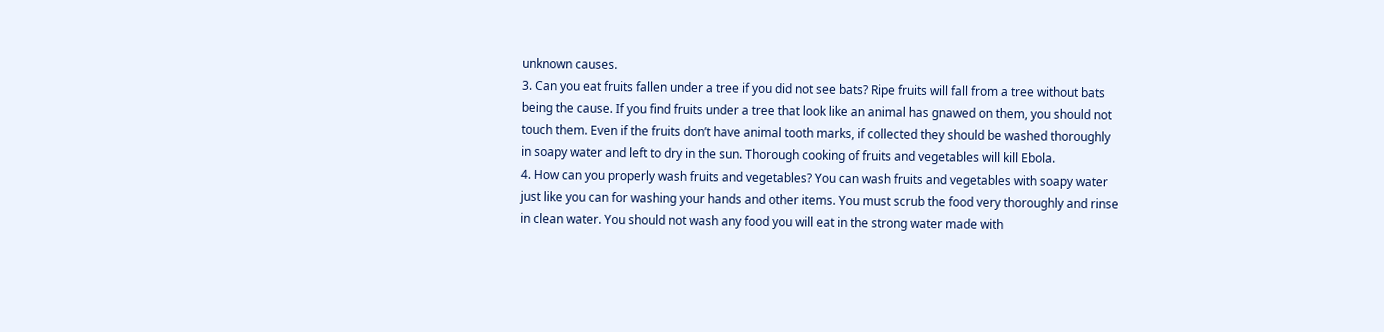unknown causes.
3. Can you eat fruits fallen under a tree if you did not see bats? Ripe fruits will fall from a tree without bats being the cause. If you find fruits under a tree that look like an animal has gnawed on them, you should not touch them. Even if the fruits don’t have animal tooth marks, if collected they should be washed thoroughly in soapy water and left to dry in the sun. Thorough cooking of fruits and vegetables will kill Ebola.
4. How can you properly wash fruits and vegetables? You can wash fruits and vegetables with soapy water just like you can for washing your hands and other items. You must scrub the food very thoroughly and rinse in clean water. You should not wash any food you will eat in the strong water made with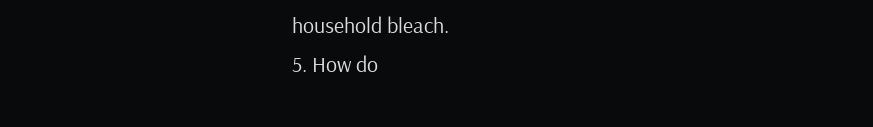household bleach.
5. How do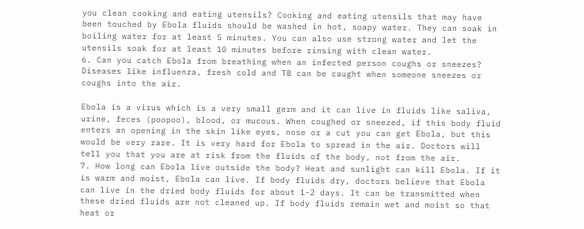you clean cooking and eating utensils? Cooking and eating utensils that may have been touched by Ebola fluids should be washed in hot, soapy water. They can soak in boiling water for at least 5 minutes. You can also use strong water and let the utensils soak for at least 10 minutes before rinsing with clean water.
6. Can you catch Ebola from breathing when an infected person coughs or sneezes?
Diseases like influenza, fresh cold and TB can be caught when someone sneezes or coughs into the air.

Ebola is a virus which is a very small germ and it can live in fluids like saliva, urine, feces (poopoo), blood, or mucous. When coughed or sneezed, if this body fluid enters an opening in the skin like eyes, nose or a cut you can get Ebola, but this would be very rare. It is very hard for Ebola to spread in the air. Doctors will tell you that you are at risk from the fluids of the body, not from the air.
7. How long can Ebola live outside the body? Heat and sunlight can kill Ebola. If it is warm and moist, Ebola can live. If body fluids dry, doctors believe that Ebola can live in the dried body fluids for about 1-2 days. It can be transmitted when these dried fluids are not cleaned up. If body fluids remain wet and moist so that heat or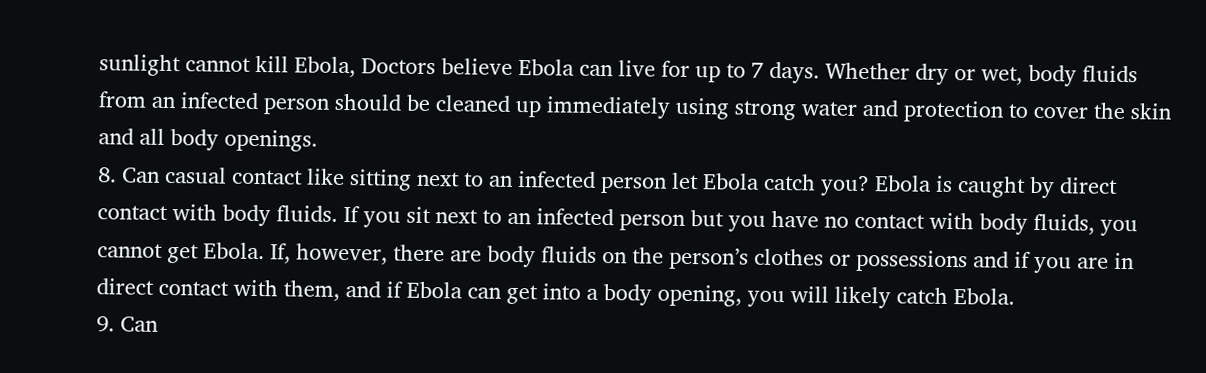sunlight cannot kill Ebola, Doctors believe Ebola can live for up to 7 days. Whether dry or wet, body fluids from an infected person should be cleaned up immediately using strong water and protection to cover the skin and all body openings.
8. Can casual contact like sitting next to an infected person let Ebola catch you? Ebola is caught by direct contact with body fluids. If you sit next to an infected person but you have no contact with body fluids, you cannot get Ebola. If, however, there are body fluids on the person’s clothes or possessions and if you are in direct contact with them, and if Ebola can get into a body opening, you will likely catch Ebola.
9. Can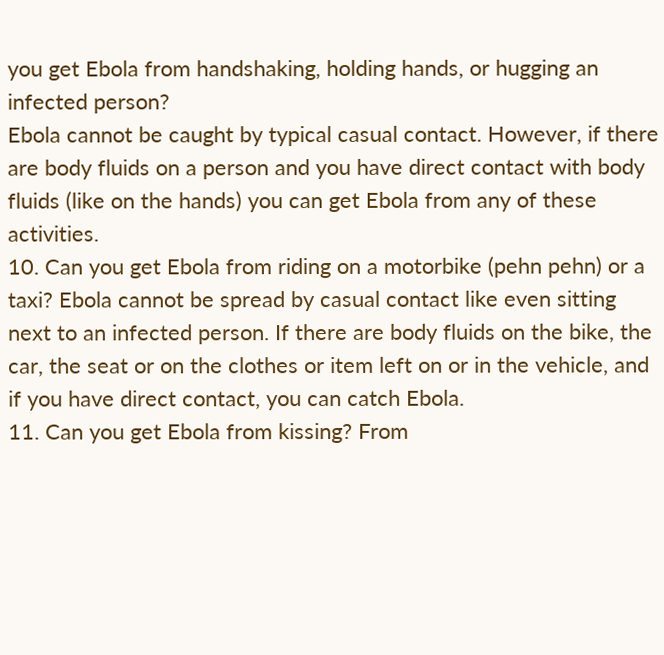you get Ebola from handshaking, holding hands, or hugging an infected person?
Ebola cannot be caught by typical casual contact. However, if there are body fluids on a person and you have direct contact with body fluids (like on the hands) you can get Ebola from any of these activities.
10. Can you get Ebola from riding on a motorbike (pehn pehn) or a taxi? Ebola cannot be spread by casual contact like even sitting next to an infected person. If there are body fluids on the bike, the car, the seat or on the clothes or item left on or in the vehicle, and if you have direct contact, you can catch Ebola.
11. Can you get Ebola from kissing? From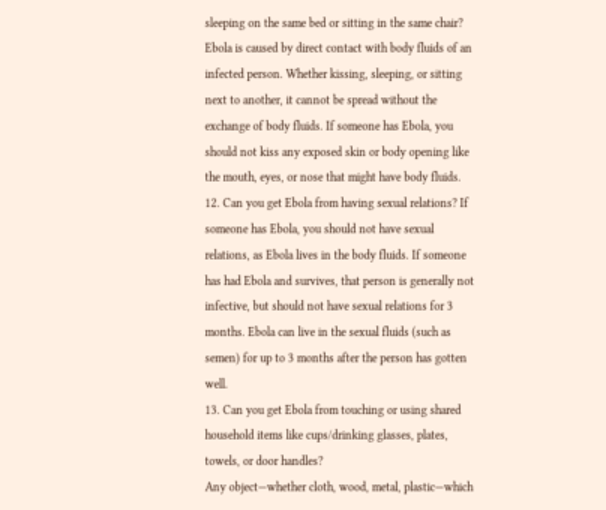sleeping on the same bed or sitting in the same chair? Ebola is caused by direct contact with body fluids of an infected person. Whether kissing, sleeping, or sitting next to another, it cannot be spread without the exchange of body fluids. If someone has Ebola, you should not kiss any exposed skin or body opening like the mouth, eyes, or nose that might have body fluids.
12. Can you get Ebola from having sexual relations? If someone has Ebola, you should not have sexual relations, as Ebola lives in the body fluids. If someone has had Ebola and survives, that person is generally not infective, but should not have sexual relations for 3 months. Ebola can live in the sexual fluids (such as semen) for up to 3 months after the person has gotten well.
13. Can you get Ebola from touching or using shared household items like cups/drinking glasses, plates, towels, or door handles?
Any object—whether cloth, wood, metal, plastic—which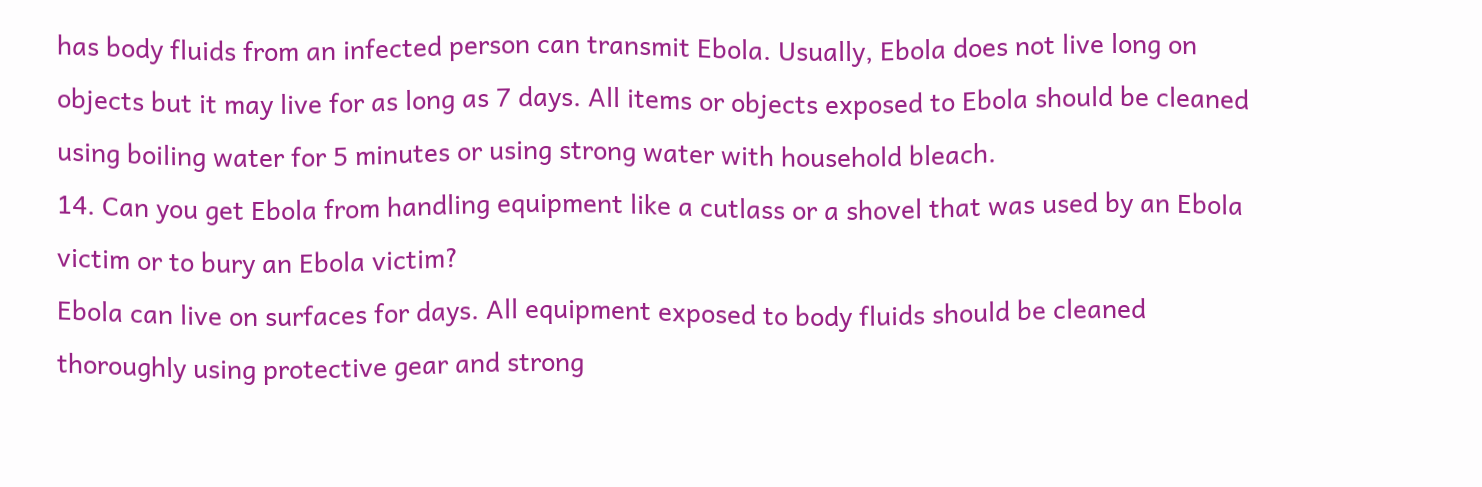has body fluids from an infected person can transmit Ebola. Usually, Ebola does not live long on objects but it may live for as long as 7 days. All items or objects exposed to Ebola should be cleaned using boiling water for 5 minutes or using strong water with household bleach.
14. Can you get Ebola from handling equipment like a cutlass or a shovel that was used by an Ebola victim or to bury an Ebola victim?
Ebola can live on surfaces for days. All equipment exposed to body fluids should be cleaned thoroughly using protective gear and strong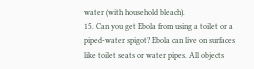water (with household bleach).
15. Can you get Ebola from using a toilet or a piped-water spigot? Ebola can live on surfaces like toilet seats or water pipes. All objects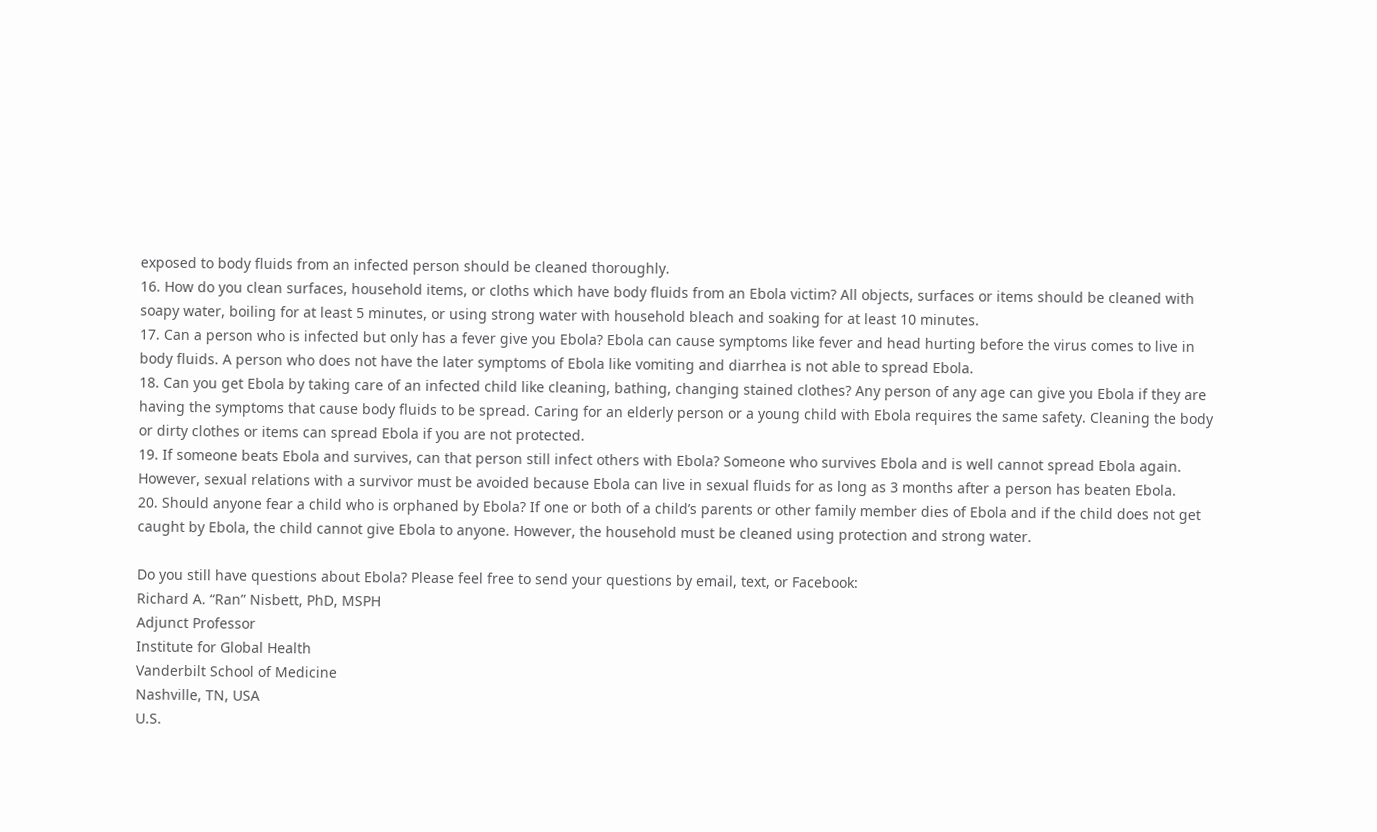exposed to body fluids from an infected person should be cleaned thoroughly.
16. How do you clean surfaces, household items, or cloths which have body fluids from an Ebola victim? All objects, surfaces or items should be cleaned with soapy water, boiling for at least 5 minutes, or using strong water with household bleach and soaking for at least 10 minutes.
17. Can a person who is infected but only has a fever give you Ebola? Ebola can cause symptoms like fever and head hurting before the virus comes to live in body fluids. A person who does not have the later symptoms of Ebola like vomiting and diarrhea is not able to spread Ebola.
18. Can you get Ebola by taking care of an infected child like cleaning, bathing, changing stained clothes? Any person of any age can give you Ebola if they are having the symptoms that cause body fluids to be spread. Caring for an elderly person or a young child with Ebola requires the same safety. Cleaning the body or dirty clothes or items can spread Ebola if you are not protected.
19. If someone beats Ebola and survives, can that person still infect others with Ebola? Someone who survives Ebola and is well cannot spread Ebola again. However, sexual relations with a survivor must be avoided because Ebola can live in sexual fluids for as long as 3 months after a person has beaten Ebola.
20. Should anyone fear a child who is orphaned by Ebola? If one or both of a child’s parents or other family member dies of Ebola and if the child does not get caught by Ebola, the child cannot give Ebola to anyone. However, the household must be cleaned using protection and strong water.

Do you still have questions about Ebola? Please feel free to send your questions by email, text, or Facebook:
Richard A. “Ran” Nisbett, PhD, MSPH
Adjunct Professor
Institute for Global Health
Vanderbilt School of Medicine
Nashville, TN, USA
U.S.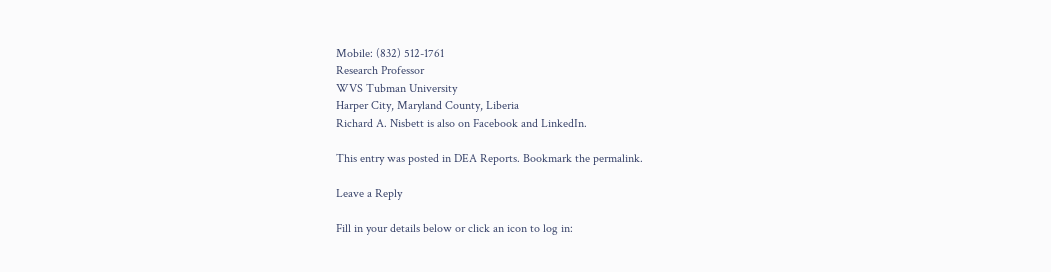Mobile: (832) 512-1761
Research Professor
WVS Tubman University
Harper City, Maryland County, Liberia
Richard A. Nisbett is also on Facebook and LinkedIn.

This entry was posted in DEA Reports. Bookmark the permalink.

Leave a Reply

Fill in your details below or click an icon to log in: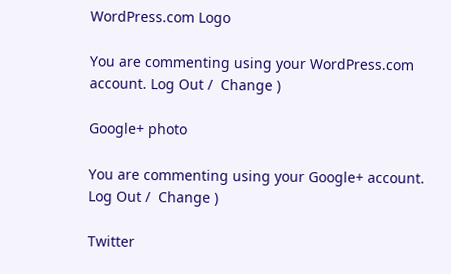WordPress.com Logo

You are commenting using your WordPress.com account. Log Out /  Change )

Google+ photo

You are commenting using your Google+ account. Log Out /  Change )

Twitter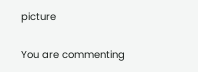picture

You are commenting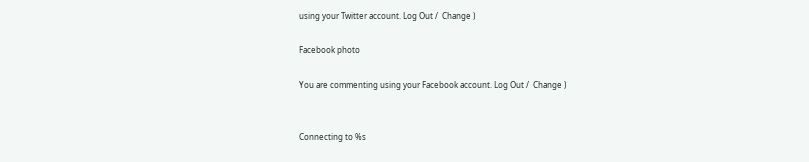using your Twitter account. Log Out /  Change )

Facebook photo

You are commenting using your Facebook account. Log Out /  Change )


Connecting to %s